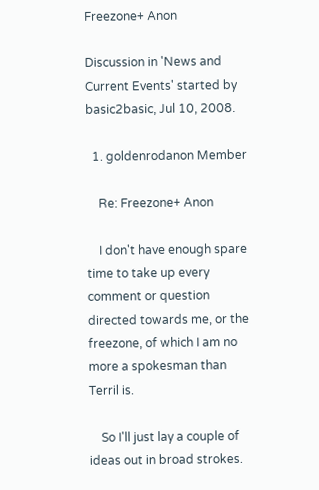Freezone+ Anon

Discussion in 'News and Current Events' started by basic2basic, Jul 10, 2008.

  1. goldenrodanon Member

    Re: Freezone+ Anon

    I don't have enough spare time to take up every comment or question directed towards me, or the freezone, of which I am no more a spokesman than Terril is.

    So I'll just lay a couple of ideas out in broad strokes.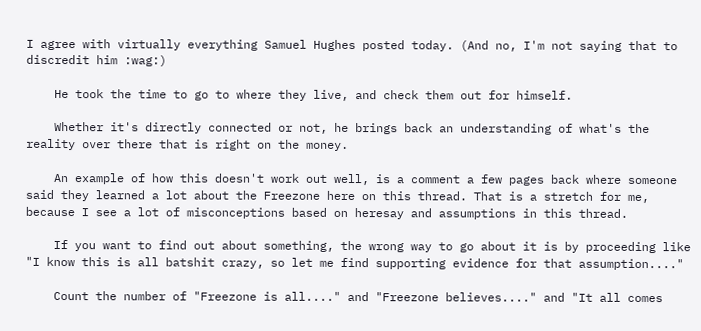I agree with virtually everything Samuel Hughes posted today. (And no, I'm not saying that to discredit him :wag:)

    He took the time to go to where they live, and check them out for himself.

    Whether it's directly connected or not, he brings back an understanding of what's the reality over there that is right on the money.

    An example of how this doesn't work out well, is a comment a few pages back where someone said they learned a lot about the Freezone here on this thread. That is a stretch for me, because I see a lot of misconceptions based on heresay and assumptions in this thread.

    If you want to find out about something, the wrong way to go about it is by proceeding like "I know this is all batshit crazy, so let me find supporting evidence for that assumption...."

    Count the number of "Freezone is all...." and "Freezone believes...." and "It all comes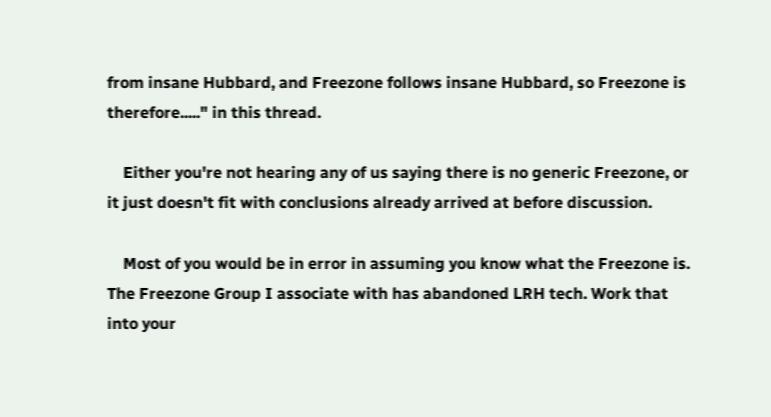from insane Hubbard, and Freezone follows insane Hubbard, so Freezone is therefore....." in this thread.

    Either you're not hearing any of us saying there is no generic Freezone, or it just doesn't fit with conclusions already arrived at before discussion.

    Most of you would be in error in assuming you know what the Freezone is. The Freezone Group I associate with has abandoned LRH tech. Work that into your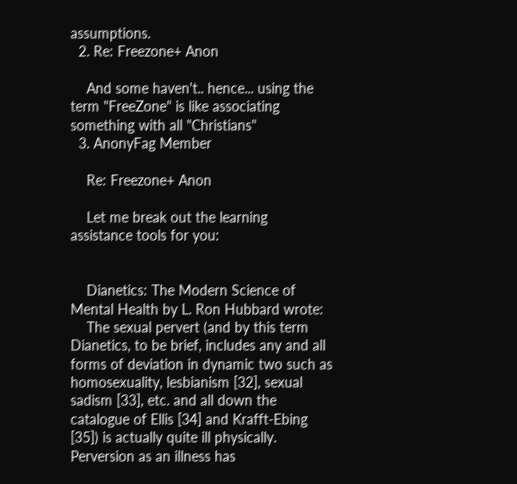assumptions.
  2. Re: Freezone+ Anon

    And some haven't.. hence... using the term "FreeZone" is like associating something with all "Christians"
  3. AnonyFag Member

    Re: Freezone+ Anon

    Let me break out the learning assistance tools for you:


    Dianetics: The Modern Science of Mental Health by L. Ron Hubbard wrote:
    The sexual pervert (and by this term Dianetics, to be brief, includes any and all forms of deviation in dynamic two such as homosexuality, lesbianism [32], sexual sadism [33], etc. and all down the catalogue of Ellis [34] and Krafft-Ebing [35]) is actually quite ill physically. Perversion as an illness has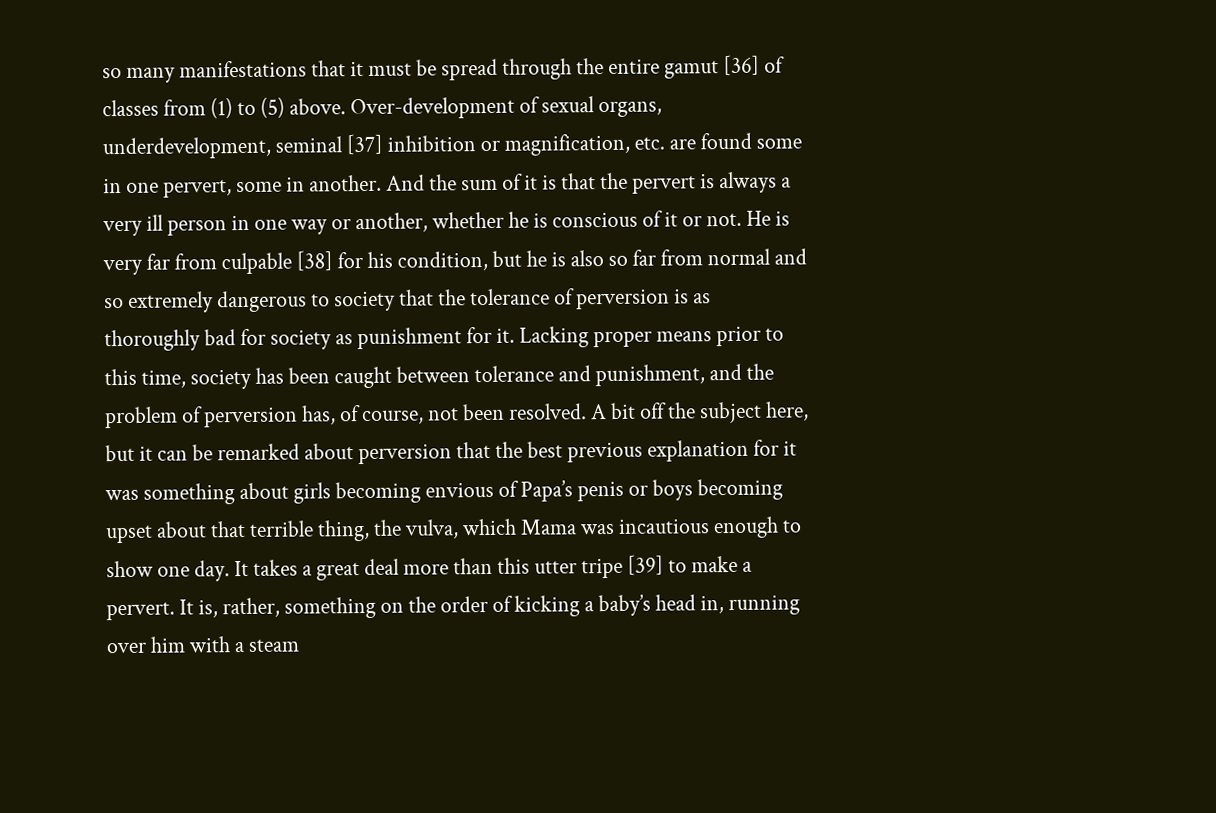so many manifestations that it must be spread through the entire gamut [36] of classes from (1) to (5) above. Over-development of sexual organs, underdevelopment, seminal [37] inhibition or magnification, etc. are found some in one pervert, some in another. And the sum of it is that the pervert is always a very ill person in one way or another, whether he is conscious of it or not. He is very far from culpable [38] for his condition, but he is also so far from normal and so extremely dangerous to society that the tolerance of perversion is as thoroughly bad for society as punishment for it. Lacking proper means prior to this time, society has been caught between tolerance and punishment, and the problem of perversion has, of course, not been resolved. A bit off the subject here, but it can be remarked about perversion that the best previous explanation for it was something about girls becoming envious of Papa’s penis or boys becoming upset about that terrible thing, the vulva, which Mama was incautious enough to show one day. It takes a great deal more than this utter tripe [39] to make a pervert. It is, rather, something on the order of kicking a baby’s head in, running over him with a steam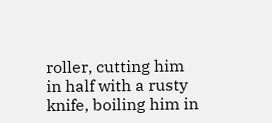roller, cutting him in half with a rusty knife, boiling him in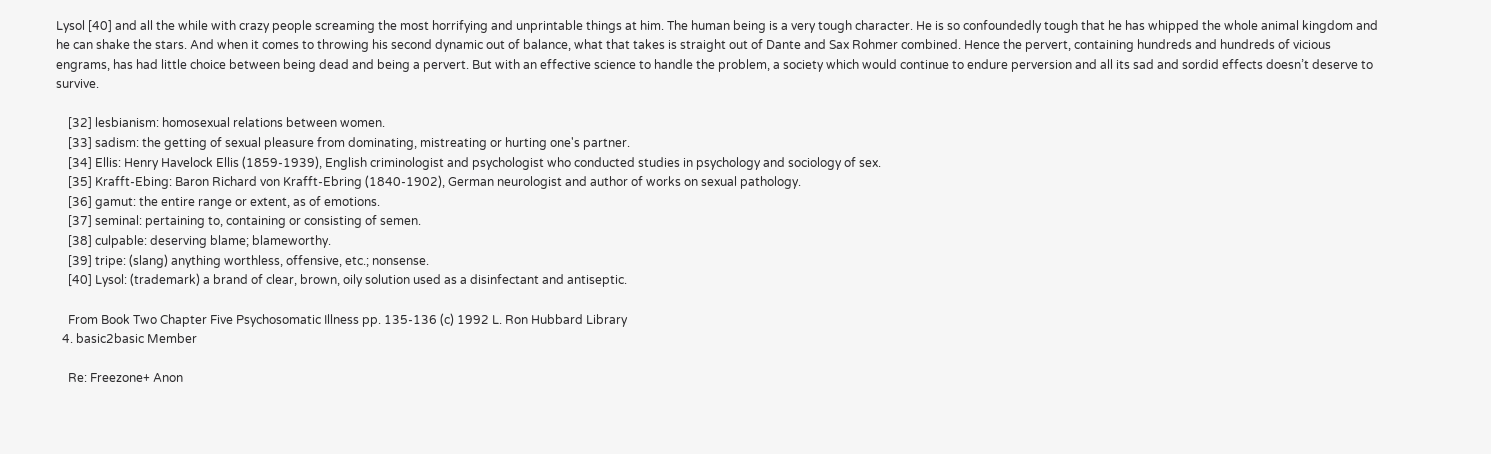Lysol [40] and all the while with crazy people screaming the most horrifying and unprintable things at him. The human being is a very tough character. He is so confoundedly tough that he has whipped the whole animal kingdom and he can shake the stars. And when it comes to throwing his second dynamic out of balance, what that takes is straight out of Dante and Sax Rohmer combined. Hence the pervert, containing hundreds and hundreds of vicious engrams, has had little choice between being dead and being a pervert. But with an effective science to handle the problem, a society which would continue to endure perversion and all its sad and sordid effects doesn’t deserve to survive.

    [32] lesbianism: homosexual relations between women.
    [33] sadism: the getting of sexual pleasure from dominating, mistreating or hurting one's partner.
    [34] Ellis: Henry Havelock Ellis (1859-1939), English criminologist and psychologist who conducted studies in psychology and sociology of sex.
    [35] Krafft-Ebing: Baron Richard von Krafft-Ebring (1840-1902), German neurologist and author of works on sexual pathology.
    [36] gamut: the entire range or extent, as of emotions.
    [37] seminal: pertaining to, containing or consisting of semen.
    [38] culpable: deserving blame; blameworthy.
    [39] tripe: (slang) anything worthless, offensive, etc.; nonsense.
    [40] Lysol: (trademark) a brand of clear, brown, oily solution used as a disinfectant and antiseptic.

    From Book Two Chapter Five Psychosomatic Illness pp. 135-136 (c) 1992 L. Ron Hubbard Library
  4. basic2basic Member

    Re: Freezone+ Anon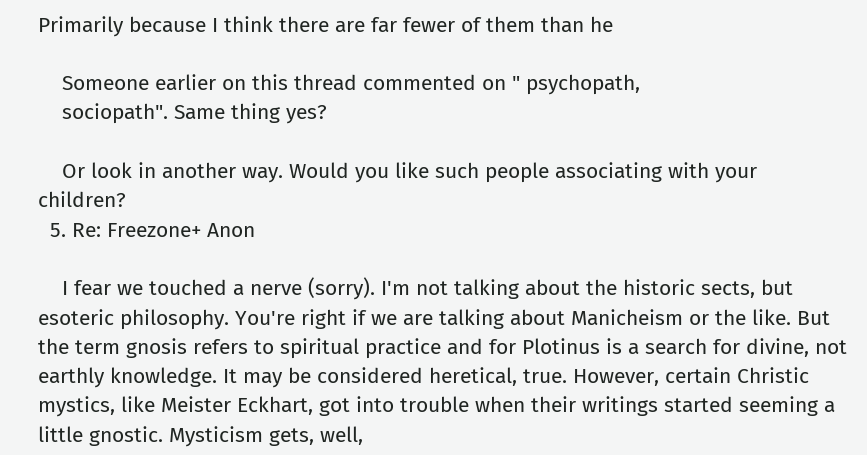Primarily because I think there are far fewer of them than he

    Someone earlier on this thread commented on " psychopath,
    sociopath". Same thing yes?

    Or look in another way. Would you like such people associating with your children?
  5. Re: Freezone+ Anon

    I fear we touched a nerve (sorry). I'm not talking about the historic sects, but esoteric philosophy. You're right if we are talking about Manicheism or the like. But the term gnosis refers to spiritual practice and for Plotinus is a search for divine, not earthly knowledge. It may be considered heretical, true. However, certain Christic mystics, like Meister Eckhart, got into trouble when their writings started seeming a little gnostic. Mysticism gets, well,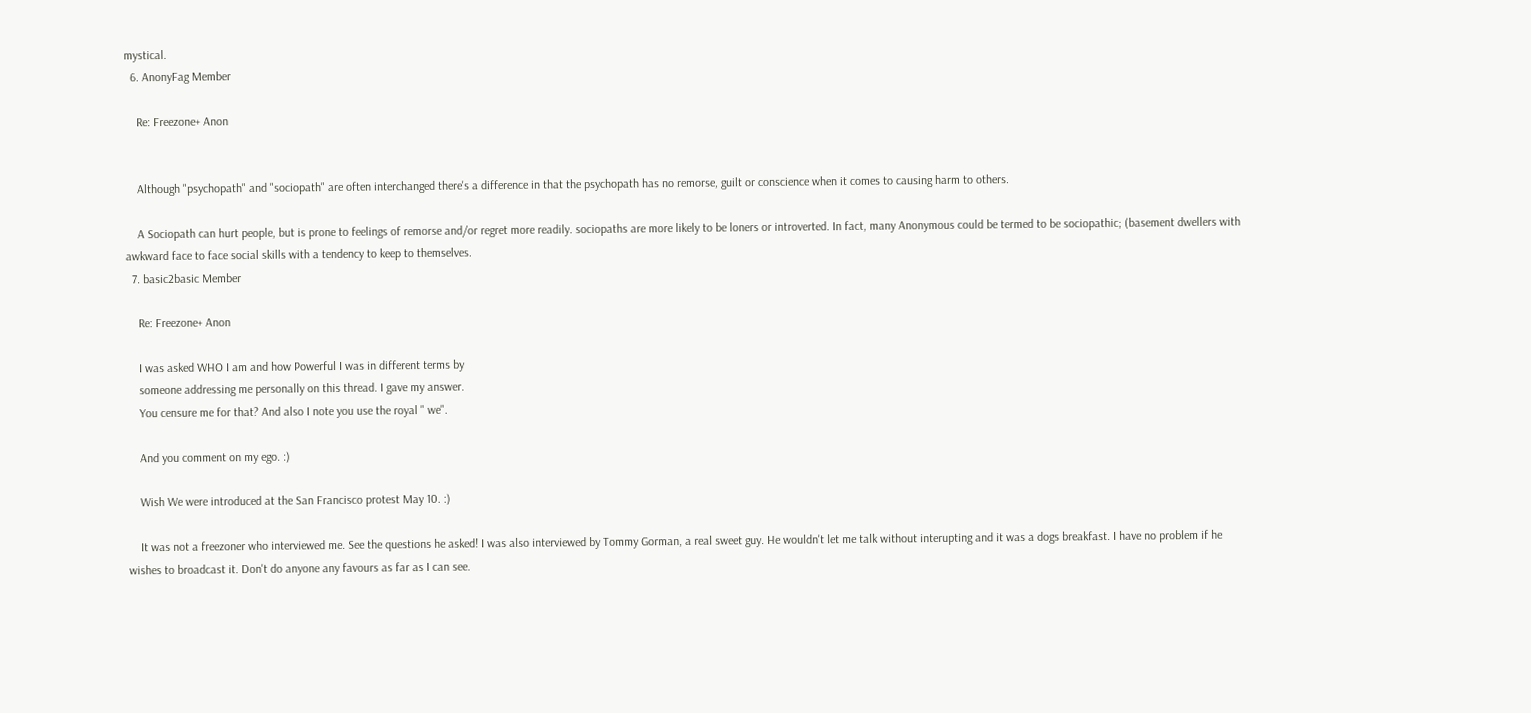mystical.
  6. AnonyFag Member

    Re: Freezone+ Anon


    Although "psychopath" and "sociopath" are often interchanged there's a difference in that the psychopath has no remorse, guilt or conscience when it comes to causing harm to others.

    A Sociopath can hurt people, but is prone to feelings of remorse and/or regret more readily. sociopaths are more likely to be loners or introverted. In fact, many Anonymous could be termed to be sociopathic; (basement dwellers with awkward face to face social skills with a tendency to keep to themselves.
  7. basic2basic Member

    Re: Freezone+ Anon

    I was asked WHO I am and how Powerful I was in different terms by
    someone addressing me personally on this thread. I gave my answer.
    You censure me for that? And also I note you use the royal " we".

    And you comment on my ego. :)

    Wish We were introduced at the San Francisco protest May 10. :)

    It was not a freezoner who interviewed me. See the questions he asked! I was also interviewed by Tommy Gorman, a real sweet guy. He wouldn't let me talk without interupting and it was a dogs breakfast. I have no problem if he wishes to broadcast it. Don't do anyone any favours as far as I can see.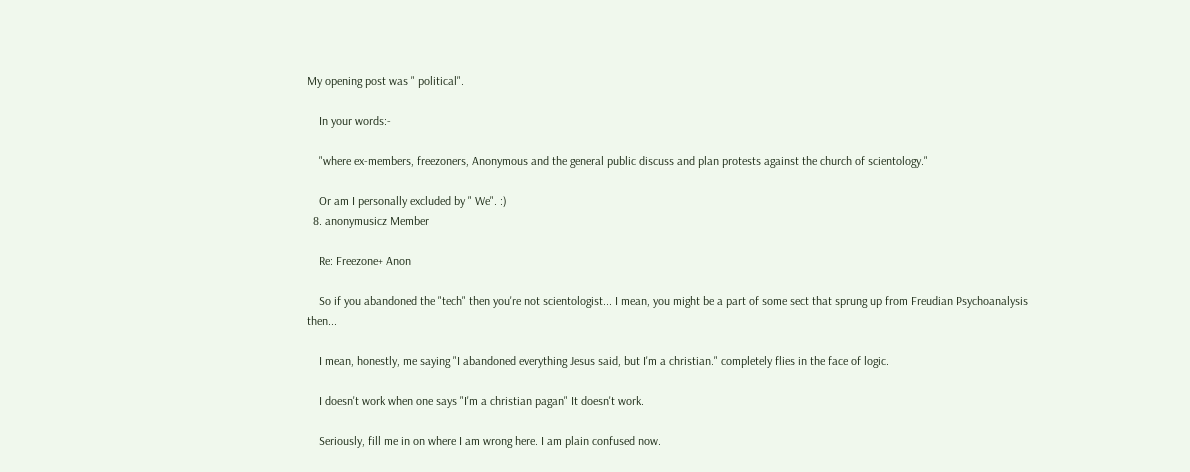My opening post was " political".

    In your words:-

    "where ex-members, freezoners, Anonymous and the general public discuss and plan protests against the church of scientology."

    Or am I personally excluded by " We". :)
  8. anonymusicz Member

    Re: Freezone+ Anon

    So if you abandoned the "tech" then you're not scientologist... I mean, you might be a part of some sect that sprung up from Freudian Psychoanalysis then...

    I mean, honestly, me saying "I abandoned everything Jesus said, but I'm a christian." completely flies in the face of logic.

    I doesn't work when one says "I'm a christian pagan" It doesn't work.

    Seriously, fill me in on where I am wrong here. I am plain confused now.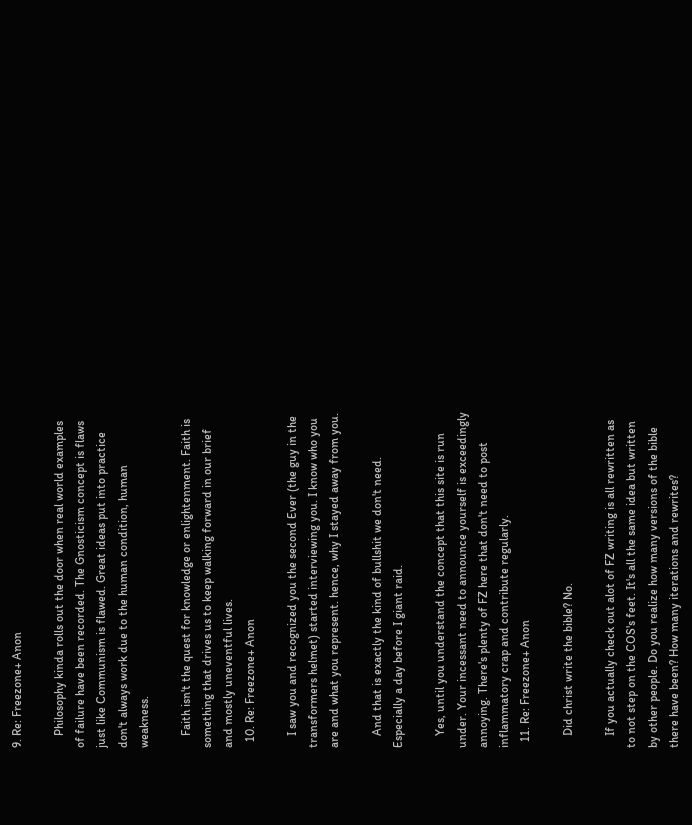9. Re: Freezone+ Anon

    Philosophy kinda rolls out the door when real world examples of failure have been recorded. The Gnosticism concept is flaws just like Communism is flawed. Great ideas put into practice don't always work due to the human condition, human weakness.

    Faith isn't the quest for knowledge or enlightenment. Faith is something that drives us to keep walking forward in our brief and mostly uneventful lives.
  10. Re: Freezone+ Anon

    I saw you and recognized you the second Ever (the guy in the transformers helmet) started interviewing you. I know who you are and what you represent. hence, why I stayed away from you.

    And that is exactly the kind of bullshit we don't need. Especially a day before I giant raid.

    Yes, until you understand the concept that this site is run under. Your incessant need to announce yourself is exceedingly annoying. There's plenty of FZ here that don't need to post inflammatory crap and contribute regularly.
  11. Re: Freezone+ Anon

    Did christ write the bible? No.

    If you actually check out alot of FZ writing is all rewritten as to not step on the COS's feet. It's all the same idea but written by other people. Do you realize how many versions of the bible there have been? How many iterations and rewrites?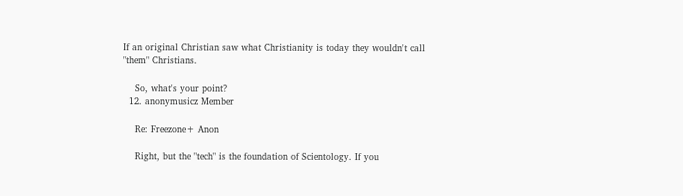If an original Christian saw what Christianity is today they wouldn't call "them" Christians.

    So, what's your point?
  12. anonymusicz Member

    Re: Freezone+ Anon

    Right, but the "tech" is the foundation of Scientology. If you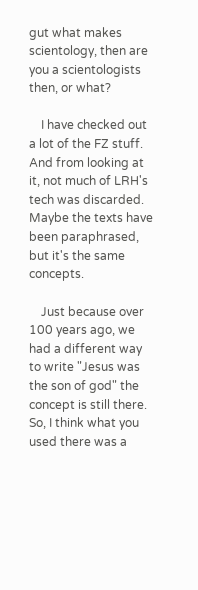gut what makes scientology, then are you a scientologists then, or what?

    I have checked out a lot of the FZ stuff. And from looking at it, not much of LRH's tech was discarded. Maybe the texts have been paraphrased, but it's the same concepts.

    Just because over 100 years ago, we had a different way to write "Jesus was the son of god" the concept is still there. So, I think what you used there was a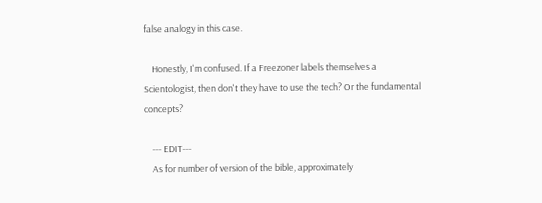false analogy in this case.

    Honestly, I'm confused. If a Freezoner labels themselves a Scientologist, then don't they have to use the tech? Or the fundamental concepts?

    --- EDIT---
    As for number of version of the bible, approximately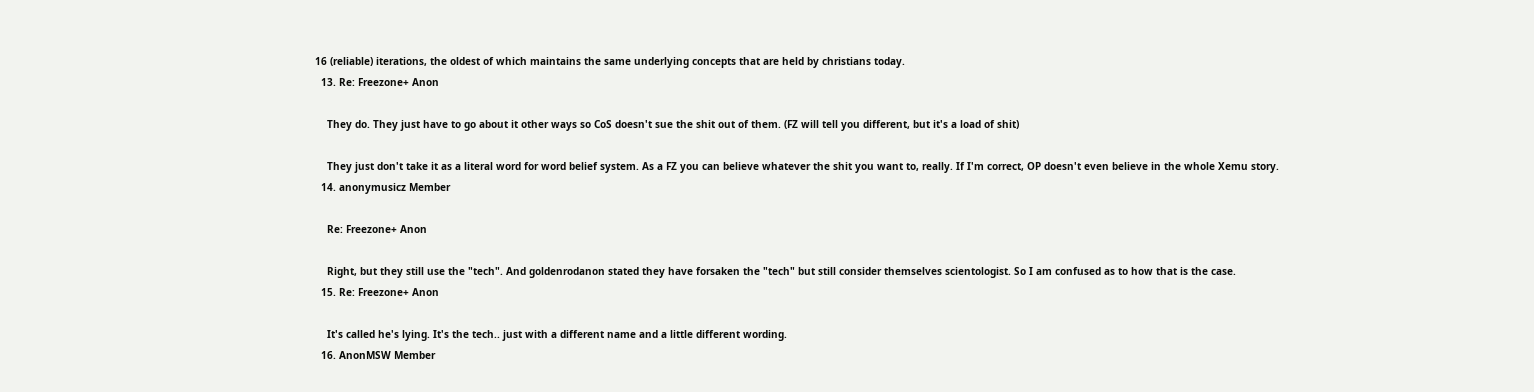16 (reliable) iterations, the oldest of which maintains the same underlying concepts that are held by christians today.
  13. Re: Freezone+ Anon

    They do. They just have to go about it other ways so CoS doesn't sue the shit out of them. (FZ will tell you different, but it's a load of shit)

    They just don't take it as a literal word for word belief system. As a FZ you can believe whatever the shit you want to, really. If I'm correct, OP doesn't even believe in the whole Xemu story.
  14. anonymusicz Member

    Re: Freezone+ Anon

    Right, but they still use the "tech". And goldenrodanon stated they have forsaken the "tech" but still consider themselves scientologist. So I am confused as to how that is the case.
  15. Re: Freezone+ Anon

    It's called he's lying. It's the tech.. just with a different name and a little different wording.
  16. AnonMSW Member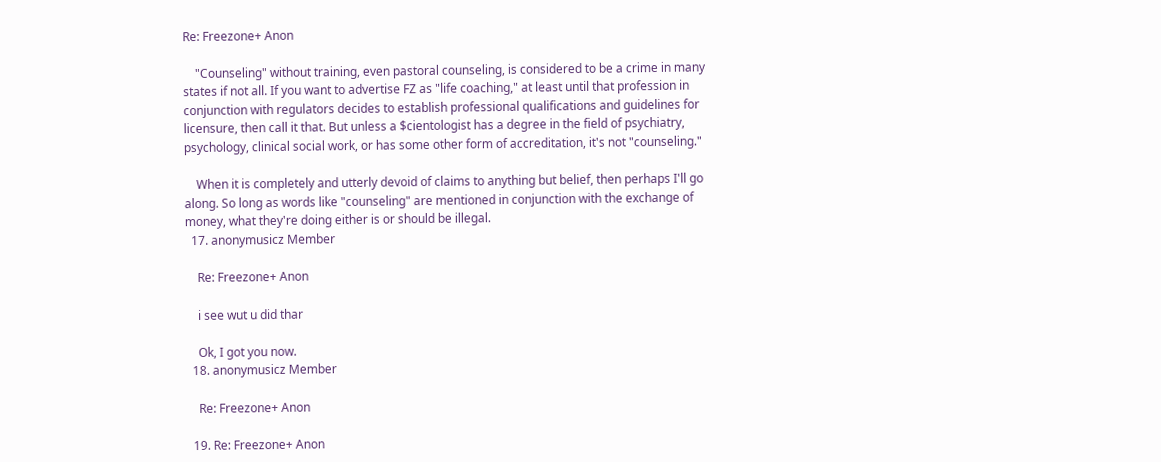Re: Freezone+ Anon

    "Counseling" without training, even pastoral counseling, is considered to be a crime in many states if not all. If you want to advertise FZ as "life coaching," at least until that profession in conjunction with regulators decides to establish professional qualifications and guidelines for licensure, then call it that. But unless a $cientologist has a degree in the field of psychiatry, psychology, clinical social work, or has some other form of accreditation, it's not "counseling."

    When it is completely and utterly devoid of claims to anything but belief, then perhaps I'll go along. So long as words like "counseling" are mentioned in conjunction with the exchange of money, what they're doing either is or should be illegal.
  17. anonymusicz Member

    Re: Freezone+ Anon

    i see wut u did thar

    Ok, I got you now.
  18. anonymusicz Member

    Re: Freezone+ Anon

  19. Re: Freezone+ Anon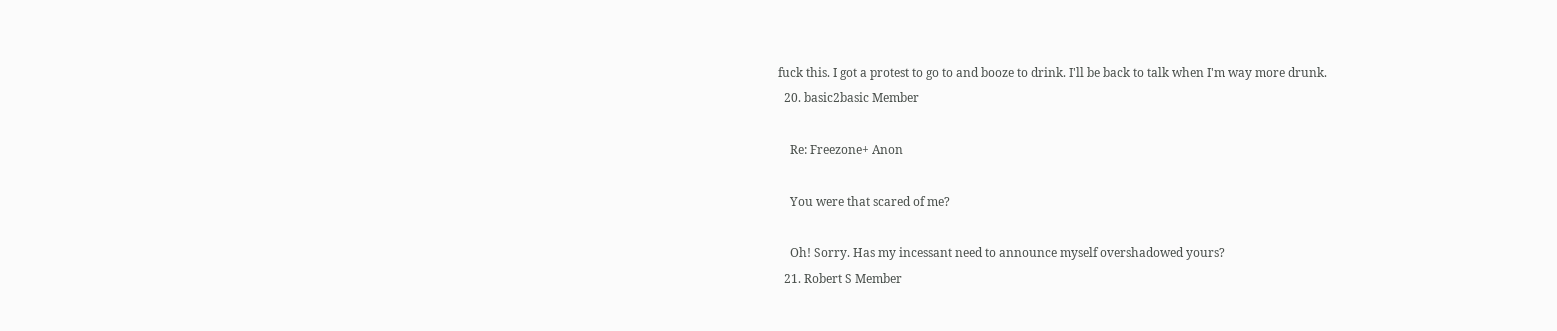fuck this. I got a protest to go to and booze to drink. I'll be back to talk when I'm way more drunk.
  20. basic2basic Member

    Re: Freezone+ Anon

    You were that scared of me?

    Oh! Sorry. Has my incessant need to announce myself overshadowed yours?
  21. Robert S Member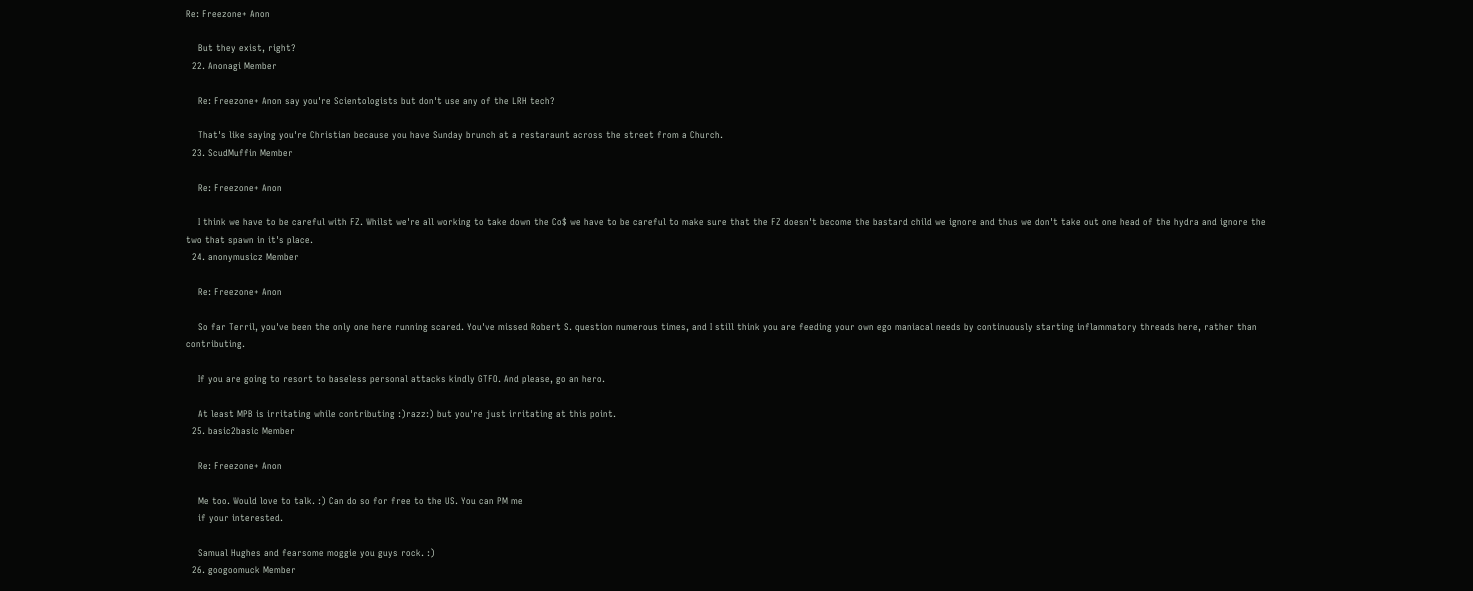Re: Freezone+ Anon

    But they exist, right?
  22. Anonagi Member

    Re: Freezone+ Anon say you're Scientologists but don't use any of the LRH tech?

    That's like saying you're Christian because you have Sunday brunch at a restaraunt across the street from a Church.
  23. ScudMuffin Member

    Re: Freezone+ Anon

    I think we have to be careful with FZ. Whilst we're all working to take down the Co$ we have to be careful to make sure that the FZ doesn't become the bastard child we ignore and thus we don't take out one head of the hydra and ignore the two that spawn in it's place.
  24. anonymusicz Member

    Re: Freezone+ Anon

    So far Terril, you've been the only one here running scared. You've missed Robert S. question numerous times, and I still think you are feeding your own ego maniacal needs by continuously starting inflammatory threads here, rather than contributing.

    If you are going to resort to baseless personal attacks kindly GTFO. And please, go an hero.

    At least MPB is irritating while contributing :)razz:) but you're just irritating at this point.
  25. basic2basic Member

    Re: Freezone+ Anon

    Me too. Would love to talk. :) Can do so for free to the US. You can PM me
    if your interested.

    Samual Hughes and fearsome moggie you guys rock. :)
  26. googoomuck Member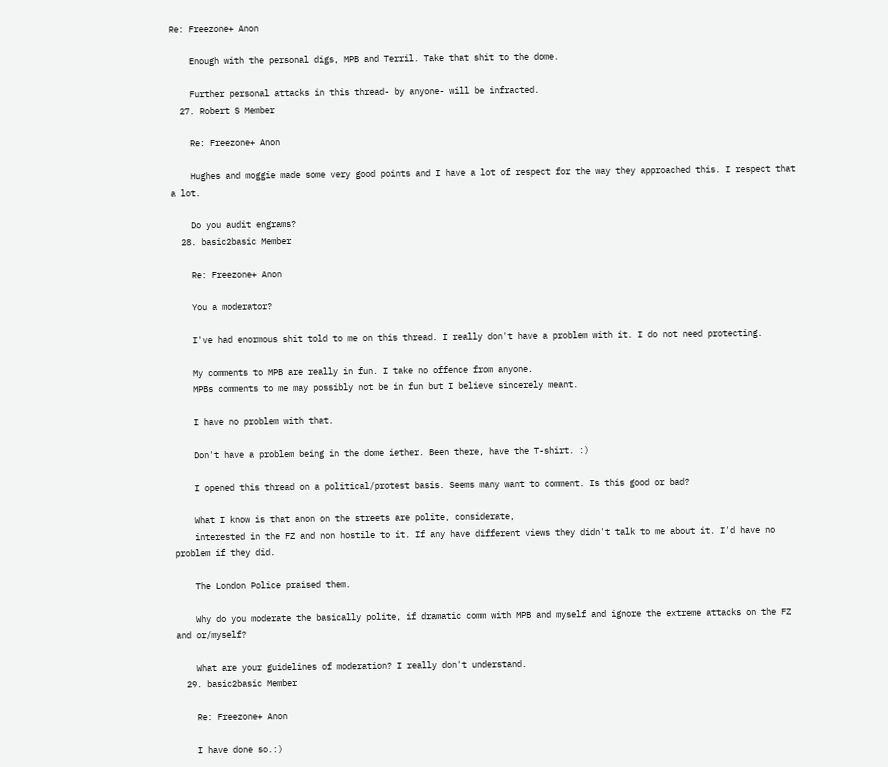Re: Freezone+ Anon

    Enough with the personal digs, MPB and Terril. Take that shit to the dome.

    Further personal attacks in this thread- by anyone- will be infracted.
  27. Robert S Member

    Re: Freezone+ Anon

    Hughes and moggie made some very good points and I have a lot of respect for the way they approached this. I respect that a lot.

    Do you audit engrams?
  28. basic2basic Member

    Re: Freezone+ Anon

    You a moderator?

    I've had enormous shit told to me on this thread. I really don't have a problem with it. I do not need protecting.

    My comments to MPB are really in fun. I take no offence from anyone.
    MPBs comments to me may possibly not be in fun but I believe sincerely meant.

    I have no problem with that.

    Don't have a problem being in the dome iether. Been there, have the T-shirt. :)

    I opened this thread on a political/protest basis. Seems many want to comment. Is this good or bad?

    What I know is that anon on the streets are polite, considerate,
    interested in the FZ and non hostile to it. If any have different views they didn't talk to me about it. I'd have no problem if they did.

    The London Police praised them.

    Why do you moderate the basically polite, if dramatic comm with MPB and myself and ignore the extreme attacks on the FZ and or/myself?

    What are your guidelines of moderation? I really don't understand.
  29. basic2basic Member

    Re: Freezone+ Anon

    I have done so.:)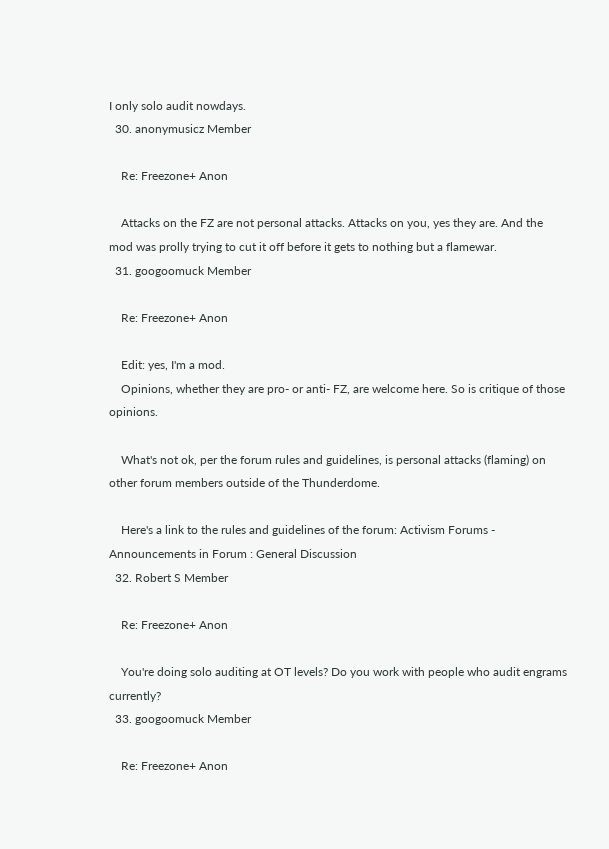I only solo audit nowdays.
  30. anonymusicz Member

    Re: Freezone+ Anon

    Attacks on the FZ are not personal attacks. Attacks on you, yes they are. And the mod was prolly trying to cut it off before it gets to nothing but a flamewar.
  31. googoomuck Member

    Re: Freezone+ Anon

    Edit: yes, I'm a mod.
    Opinions, whether they are pro- or anti- FZ, are welcome here. So is critique of those opinions.

    What's not ok, per the forum rules and guidelines, is personal attacks (flaming) on other forum members outside of the Thunderdome.

    Here's a link to the rules and guidelines of the forum: Activism Forums - Announcements in Forum : General Discussion
  32. Robert S Member

    Re: Freezone+ Anon

    You're doing solo auditing at OT levels? Do you work with people who audit engrams currently?
  33. googoomuck Member

    Re: Freezone+ Anon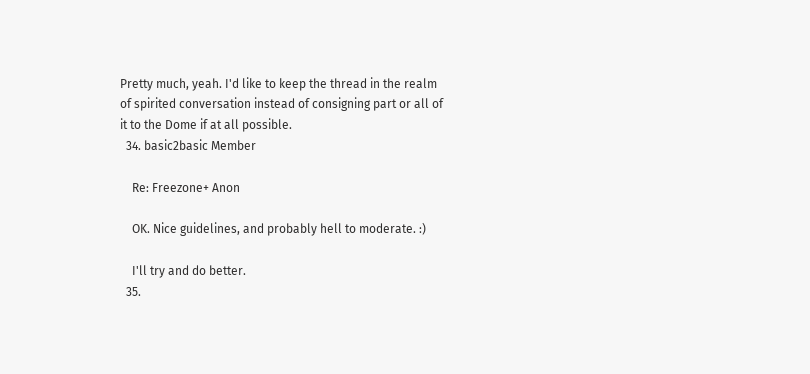Pretty much, yeah. I'd like to keep the thread in the realm of spirited conversation instead of consigning part or all of it to the Dome if at all possible.
  34. basic2basic Member

    Re: Freezone+ Anon

    OK. Nice guidelines, and probably hell to moderate. :)

    I'll try and do better.
  35.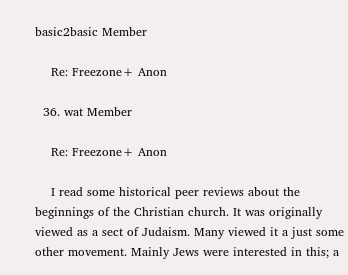basic2basic Member

    Re: Freezone+ Anon

  36. wat Member

    Re: Freezone+ Anon

    I read some historical peer reviews about the beginnings of the Christian church. It was originally viewed as a sect of Judaism. Many viewed it a just some other movement. Mainly Jews were interested in this; a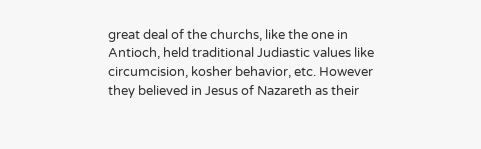great deal of the churchs, like the one in Antioch, held traditional Judiastic values like circumcision, kosher behavior, etc. However they believed in Jesus of Nazareth as their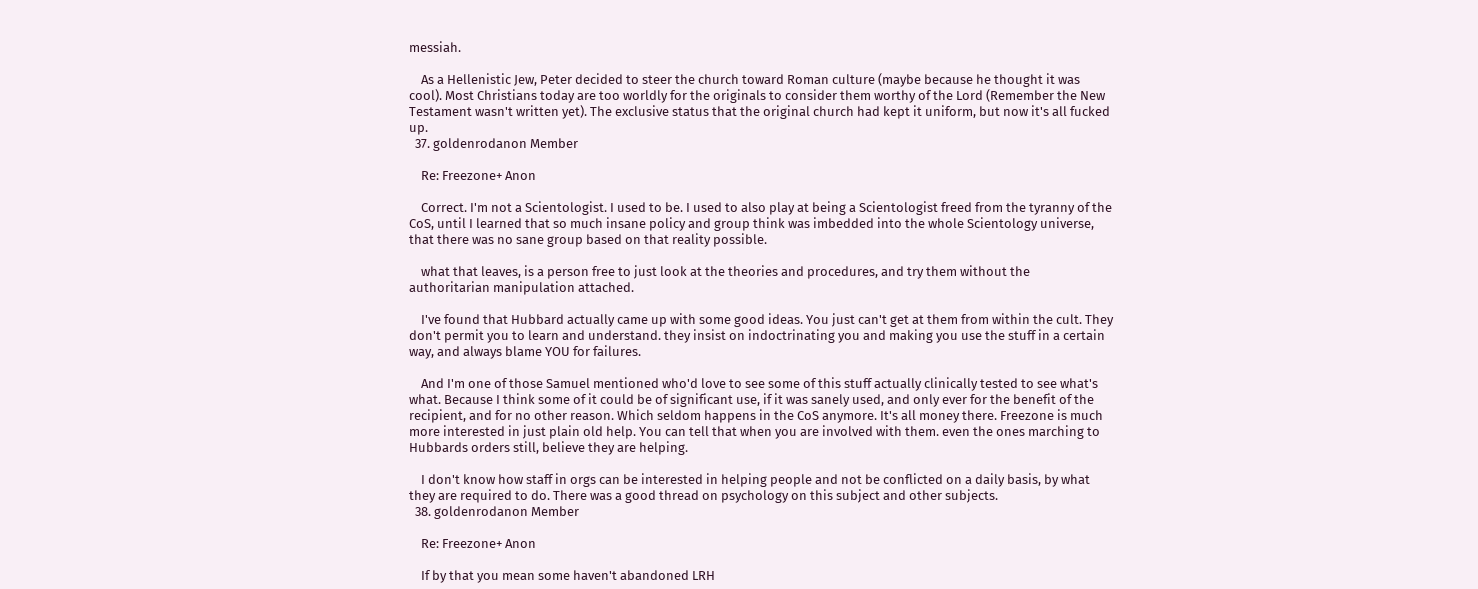messiah.

    As a Hellenistic Jew, Peter decided to steer the church toward Roman culture (maybe because he thought it was cool). Most Christians today are too worldly for the originals to consider them worthy of the Lord (Remember the New Testament wasn't written yet). The exclusive status that the original church had kept it uniform, but now it's all fucked up.
  37. goldenrodanon Member

    Re: Freezone+ Anon

    Correct. I'm not a Scientologist. I used to be. I used to also play at being a Scientologist freed from the tyranny of the CoS, until I learned that so much insane policy and group think was imbedded into the whole Scientology universe, that there was no sane group based on that reality possible.

    what that leaves, is a person free to just look at the theories and procedures, and try them without the authoritarian manipulation attached.

    I've found that Hubbard actually came up with some good ideas. You just can't get at them from within the cult. They don't permit you to learn and understand. they insist on indoctrinating you and making you use the stuff in a certain way, and always blame YOU for failures.

    And I'm one of those Samuel mentioned who'd love to see some of this stuff actually clinically tested to see what's what. Because I think some of it could be of significant use, if it was sanely used, and only ever for the benefit of the recipient, and for no other reason. Which seldom happens in the CoS anymore. It's all money there. Freezone is much more interested in just plain old help. You can tell that when you are involved with them. even the ones marching to Hubbards orders still, believe they are helping.

    I don't know how staff in orgs can be interested in helping people and not be conflicted on a daily basis, by what they are required to do. There was a good thread on psychology on this subject and other subjects.
  38. goldenrodanon Member

    Re: Freezone+ Anon

    If by that you mean some haven't abandoned LRH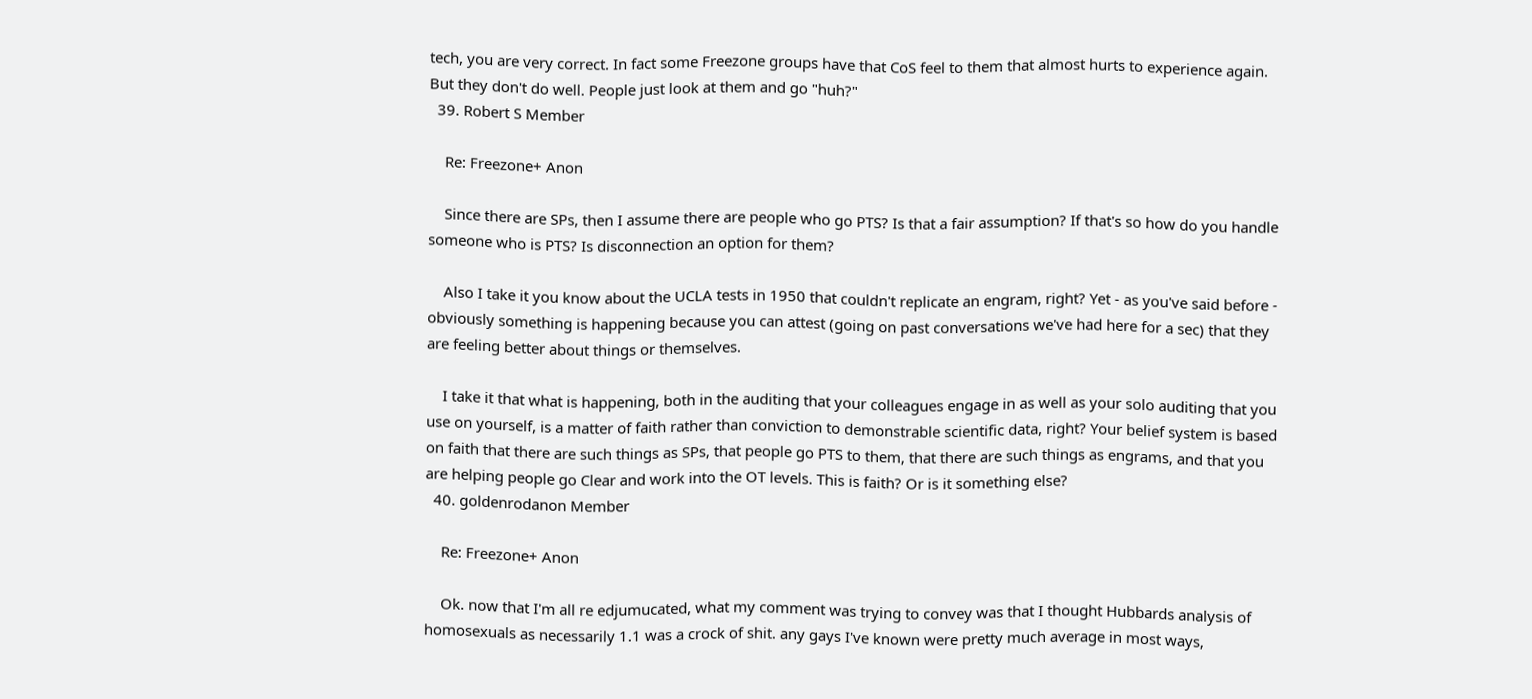tech, you are very correct. In fact some Freezone groups have that CoS feel to them that almost hurts to experience again. But they don't do well. People just look at them and go "huh?"
  39. Robert S Member

    Re: Freezone+ Anon

    Since there are SPs, then I assume there are people who go PTS? Is that a fair assumption? If that's so how do you handle someone who is PTS? Is disconnection an option for them?

    Also I take it you know about the UCLA tests in 1950 that couldn't replicate an engram, right? Yet - as you've said before - obviously something is happening because you can attest (going on past conversations we've had here for a sec) that they are feeling better about things or themselves.

    I take it that what is happening, both in the auditing that your colleagues engage in as well as your solo auditing that you use on yourself, is a matter of faith rather than conviction to demonstrable scientific data, right? Your belief system is based on faith that there are such things as SPs, that people go PTS to them, that there are such things as engrams, and that you are helping people go Clear and work into the OT levels. This is faith? Or is it something else?
  40. goldenrodanon Member

    Re: Freezone+ Anon

    Ok. now that I'm all re edjumucated, what my comment was trying to convey was that I thought Hubbards analysis of homosexuals as necessarily 1.1 was a crock of shit. any gays I've known were pretty much average in most ways,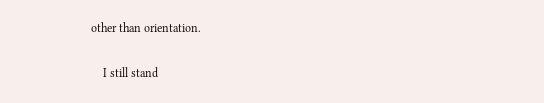other than orientation.

    I still stand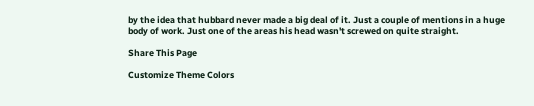by the idea that hubbard never made a big deal of it. Just a couple of mentions in a huge body of work. Just one of the areas his head wasn't screwed on quite straight.

Share This Page

Customize Theme Colors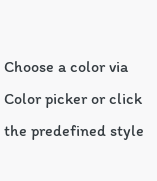Choose a color via Color picker or click the predefined style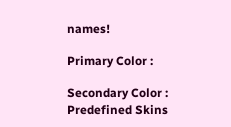names!

Primary Color :

Secondary Color :
Predefined Skins